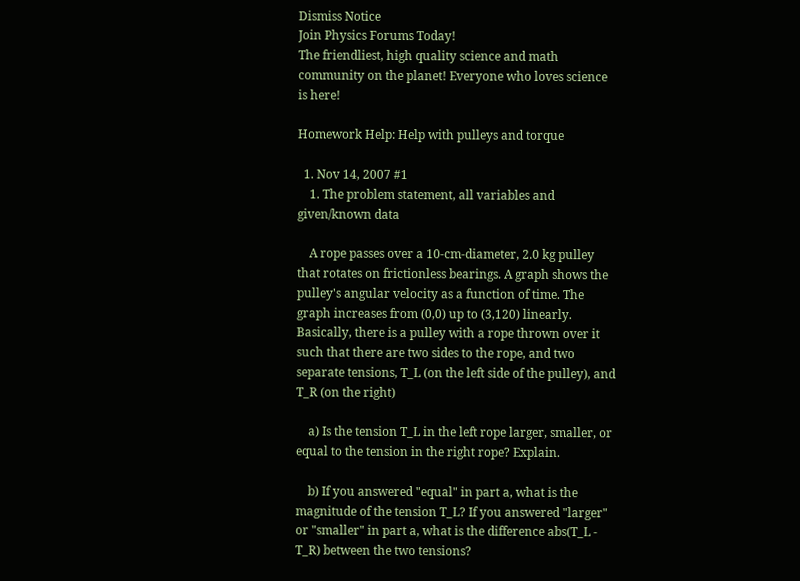Dismiss Notice
Join Physics Forums Today!
The friendliest, high quality science and math community on the planet! Everyone who loves science is here!

Homework Help: Help with pulleys and torque

  1. Nov 14, 2007 #1
    1. The problem statement, all variables and given/known data

    A rope passes over a 10-cm-diameter, 2.0 kg pulley that rotates on frictionless bearings. A graph shows the pulley's angular velocity as a function of time. The graph increases from (0,0) up to (3,120) linearly. Basically, there is a pulley with a rope thrown over it such that there are two sides to the rope, and two separate tensions, T_L (on the left side of the pulley), and T_R (on the right)

    a) Is the tension T_L in the left rope larger, smaller, or equal to the tension in the right rope? Explain.

    b) If you answered "equal" in part a, what is the magnitude of the tension T_L? If you answered "larger" or "smaller" in part a, what is the difference abs(T_L - T_R) between the two tensions?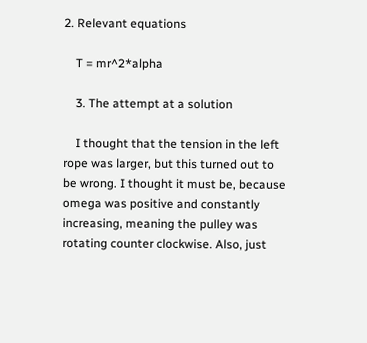2. Relevant equations

    T = mr^2*alpha

    3. The attempt at a solution

    I thought that the tension in the left rope was larger, but this turned out to be wrong. I thought it must be, because omega was positive and constantly increasing, meaning the pulley was rotating counter clockwise. Also, just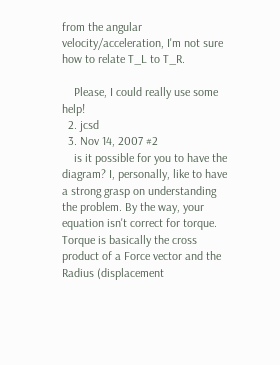from the angular velocity/acceleration, I'm not sure how to relate T_L to T_R.

    Please, I could really use some help!
  2. jcsd
  3. Nov 14, 2007 #2
    is it possible for you to have the diagram? I, personally, like to have a strong grasp on understanding the problem. By the way, your equation isn't correct for torque. Torque is basically the cross product of a Force vector and the Radius (displacement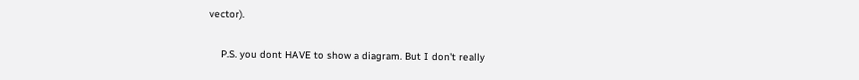vector).

    P.S. you dont HAVE to show a diagram. But I don't really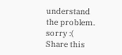understand the problem. sorry :(
Share this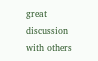great discussion with others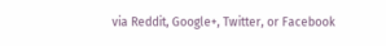via Reddit, Google+, Twitter, or Facebook